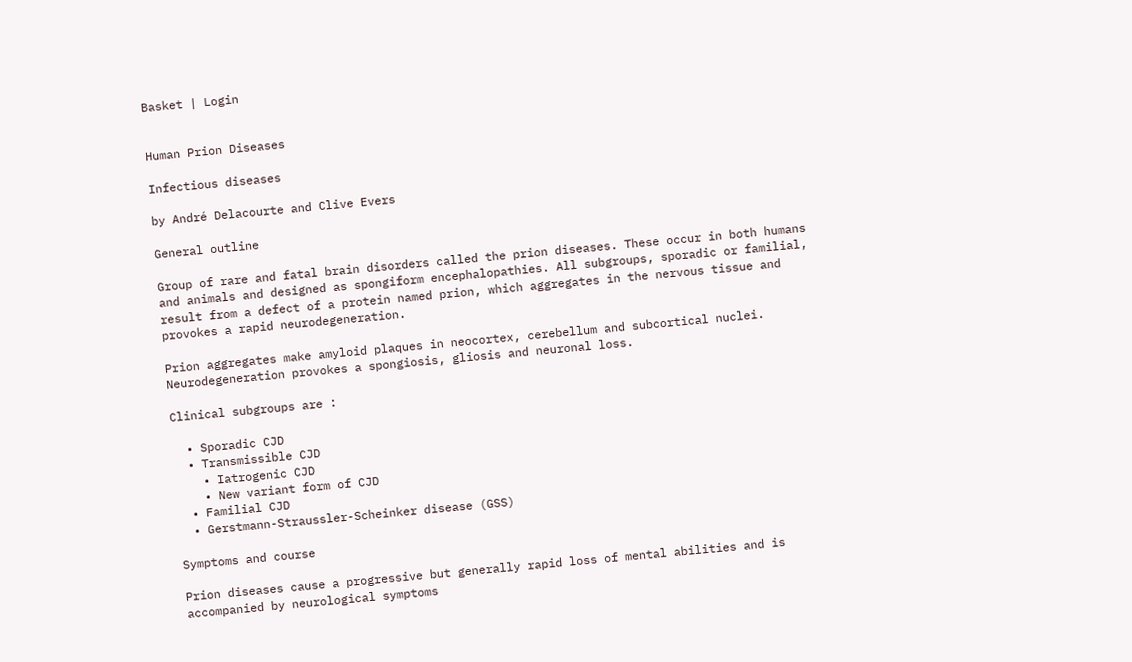Basket | Login


Human Prion Diseases

Infectious diseases

by André Delacourte and Clive Evers

General outline

Group of rare and fatal brain disorders called the prion diseases. These occur in both humans and animals and designed as spongiform encephalopathies. All subgroups, sporadic or familial, result from a defect of a protein named prion, which aggregates in the nervous tissue and provokes a rapid neurodegeneration.

Prion aggregates make amyloid plaques in neocortex, cerebellum and subcortical nuclei. Neurodegeneration provokes a spongiosis, gliosis and neuronal loss.

Clinical subgroups are :

  • Sporadic CJD
  • Transmissible CJD
    • Iatrogenic CJD
    • New variant form of CJD
  • Familial CJD
  • Gerstmann-Straussler-Scheinker disease (GSS)

Symptoms and course

Prion diseases cause a progressive but generally rapid loss of mental abilities and is accompanied by neurological symptoms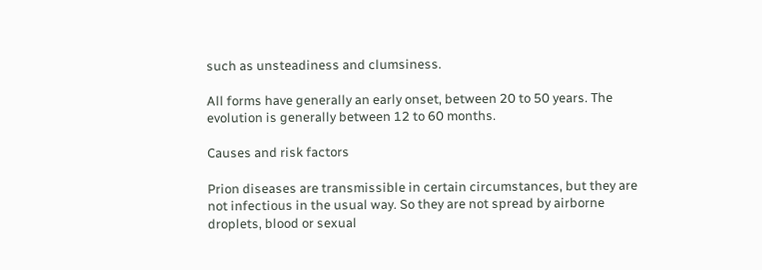such as unsteadiness and clumsiness.

All forms have generally an early onset, between 20 to 50 years. The evolution is generally between 12 to 60 months.

Causes and risk factors

Prion diseases are transmissible in certain circumstances, but they are not infectious in the usual way. So they are not spread by airborne droplets, blood or sexual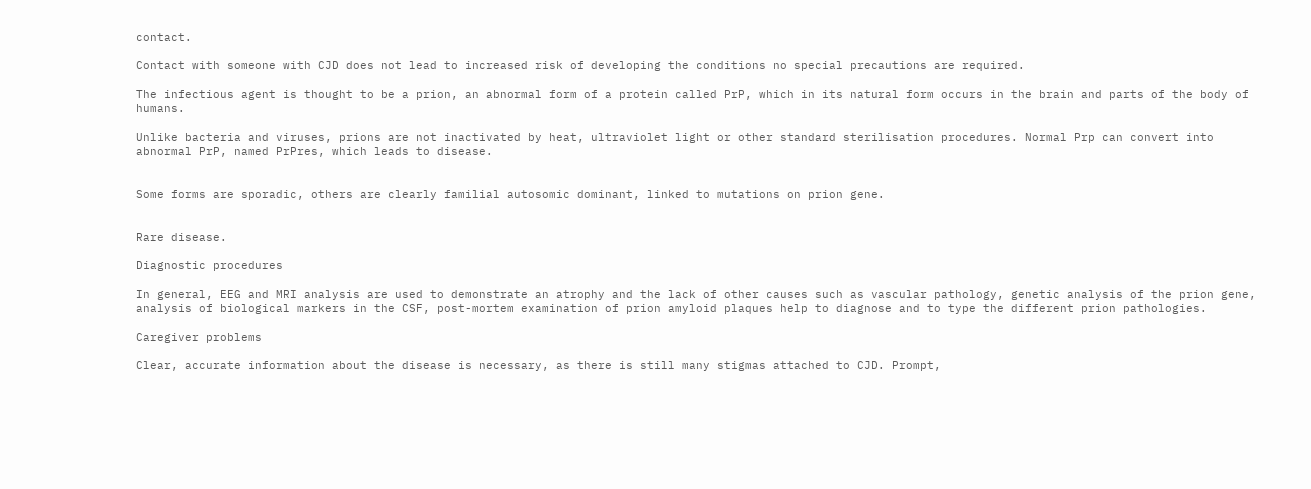contact.

Contact with someone with CJD does not lead to increased risk of developing the conditions no special precautions are required.

The infectious agent is thought to be a prion, an abnormal form of a protein called PrP, which in its natural form occurs in the brain and parts of the body of humans.

Unlike bacteria and viruses, prions are not inactivated by heat, ultraviolet light or other standard sterilisation procedures. Normal Prp can convert into abnormal PrP, named PrPres, which leads to disease.


Some forms are sporadic, others are clearly familial autosomic dominant, linked to mutations on prion gene.


Rare disease.

Diagnostic procedures

In general, EEG and MRI analysis are used to demonstrate an atrophy and the lack of other causes such as vascular pathology, genetic analysis of the prion gene, analysis of biological markers in the CSF, post-mortem examination of prion amyloid plaques help to diagnose and to type the different prion pathologies.

Caregiver problems

Clear, accurate information about the disease is necessary, as there is still many stigmas attached to CJD. Prompt,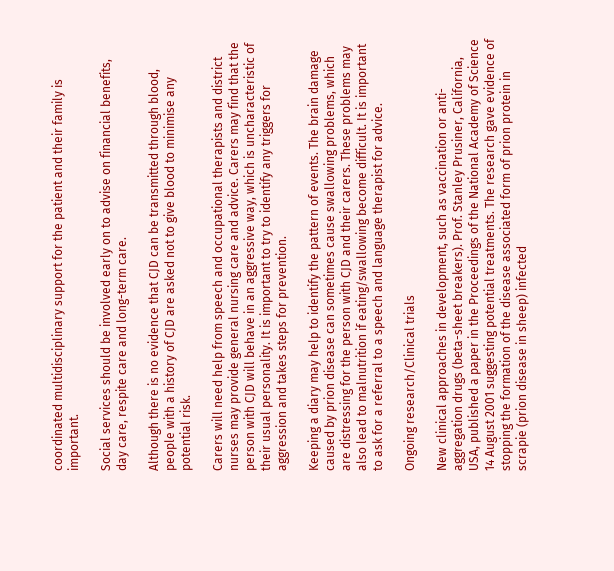coordinated multidisciplinary support for the patient and their family is important.

Social services should be involved early on to advise on financial benefits, day care, respite care and long-term care.

Although there is no evidence that CJD can be transmitted through blood, people with a history of CJD are asked not to give blood to minimise any potential risk.

Carers will need help from speech and occupational therapists and district nurses may provide general nursing care and advice. Carers may find that the person with CJD will behave in an aggressive way, which is uncharacteristic of their usual personality. It is important to try to identify any triggers for aggression and takes steps for prevention.

Keeping a diary may help to identify the pattern of events. The brain damage caused by prion disease can sometimes cause swallowing problems, which are distressing for the person with CJD and their carers. These problems may also lead to malnutrition if eating/swallowing become difficult. It is important to ask for a referral to a speech and language therapist for advice.

Ongoing research/Clinical trials

New clinical approaches in development, such as vaccination or anti-aggregation drugs (beta-sheet breakers). Prof. Stanley Prusiner, California, USA, published a paper in the Proceedings of the National Academy of Science 14 August 2001 suggesting potential treatments. The research gave evidence of stopping the formation of the disease associated form of prion protein in scrapie (prion disease in sheep) infected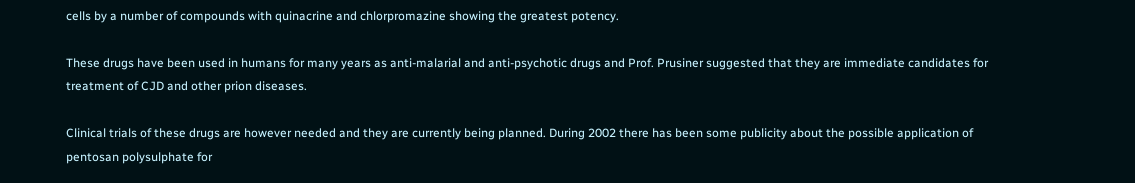cells by a number of compounds with quinacrine and chlorpromazine showing the greatest potency.

These drugs have been used in humans for many years as anti-malarial and anti-psychotic drugs and Prof. Prusiner suggested that they are immediate candidates for treatment of CJD and other prion diseases.

Clinical trials of these drugs are however needed and they are currently being planned. During 2002 there has been some publicity about the possible application of pentosan polysulphate for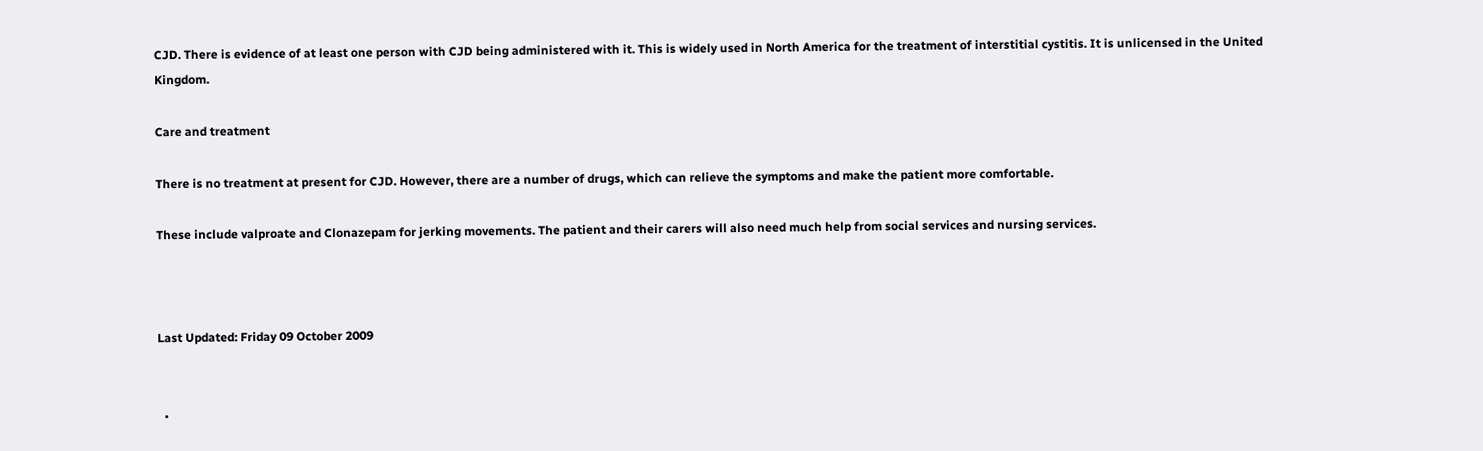CJD. There is evidence of at least one person with CJD being administered with it. This is widely used in North America for the treatment of interstitial cystitis. It is unlicensed in the United Kingdom.

Care and treatment

There is no treatment at present for CJD. However, there are a number of drugs, which can relieve the symptoms and make the patient more comfortable.

These include valproate and Clonazepam for jerking movements. The patient and their carers will also need much help from social services and nursing services.



Last Updated: Friday 09 October 2009


  •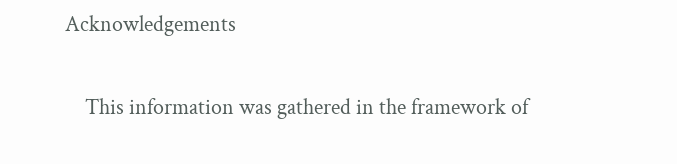Acknowledgements

    This information was gathered in the framework of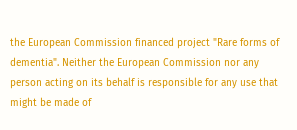the European Commission financed project "Rare forms of dementia". Neither the European Commission nor any person acting on its behalf is responsible for any use that might be made of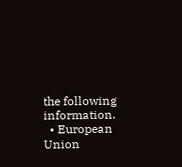the following information.
  • European Union